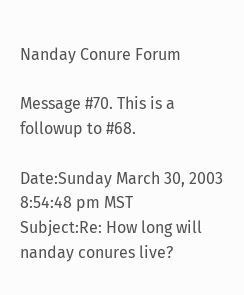Nanday Conure Forum

Message #70. This is a followup to #68.

Date:Sunday March 30, 2003 8:54:48 pm MST
Subject:Re: How long will nanday conures live?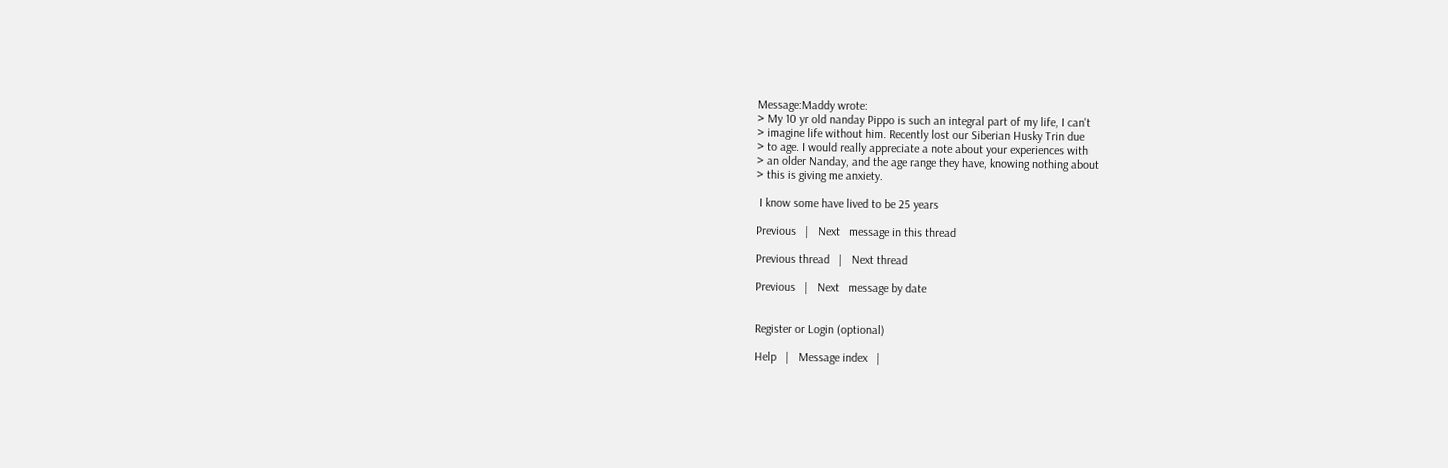Message:Maddy wrote:
> My 10 yr old nanday Pippo is such an integral part of my life, I can't
> imagine life without him. Recently lost our Siberian Husky Trin due
> to age. I would really appreciate a note about your experiences with
> an older Nanday, and the age range they have, knowing nothing about
> this is giving me anxiety.

 I know some have lived to be 25 years

Previous   |   Next   message in this thread

Previous thread   |   Next thread

Previous   |   Next   message by date


Register or Login (optional)

Help   |   Message index   |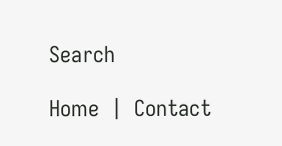Search

Home  |  Contact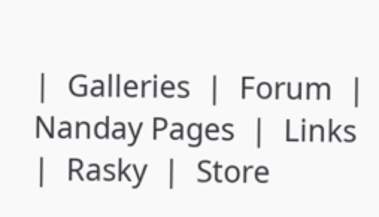|  Galleries  |  Forum  |  Nanday Pages  |  Links  |  Rasky  |  Store